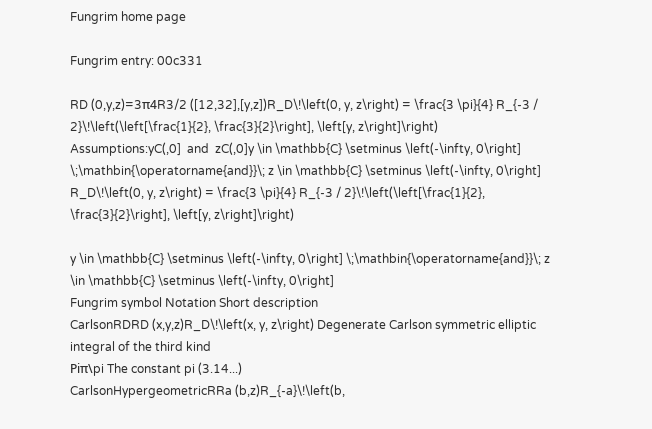Fungrim home page

Fungrim entry: 00c331

RD (0,y,z)=3π4R3/2 ([12,32],[y,z])R_D\!\left(0, y, z\right) = \frac{3 \pi}{4} R_{-3 / 2}\!\left(\left[\frac{1}{2}, \frac{3}{2}\right], \left[y, z\right]\right)
Assumptions:yC(,0]  and  zC(,0]y \in \mathbb{C} \setminus \left(-\infty, 0\right] \;\mathbin{\operatorname{and}}\; z \in \mathbb{C} \setminus \left(-\infty, 0\right]
R_D\!\left(0, y, z\right) = \frac{3 \pi}{4} R_{-3 / 2}\!\left(\left[\frac{1}{2}, \frac{3}{2}\right], \left[y, z\right]\right)

y \in \mathbb{C} \setminus \left(-\infty, 0\right] \;\mathbin{\operatorname{and}}\; z \in \mathbb{C} \setminus \left(-\infty, 0\right]
Fungrim symbol Notation Short description
CarlsonRDRD (x,y,z)R_D\!\left(x, y, z\right) Degenerate Carlson symmetric elliptic integral of the third kind
Piπ\pi The constant pi (3.14...)
CarlsonHypergeometricRRa (b,z)R_{-a}\!\left(b,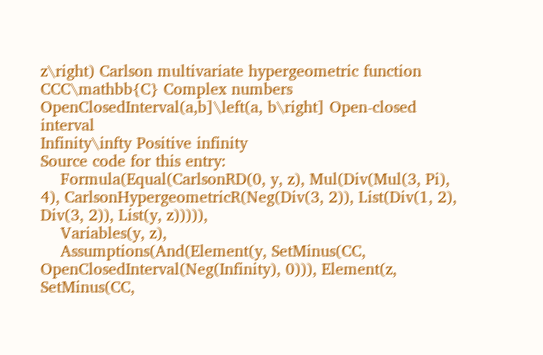z\right) Carlson multivariate hypergeometric function
CCC\mathbb{C} Complex numbers
OpenClosedInterval(a,b]\left(a, b\right] Open-closed interval
Infinity\infty Positive infinity
Source code for this entry:
    Formula(Equal(CarlsonRD(0, y, z), Mul(Div(Mul(3, Pi), 4), CarlsonHypergeometricR(Neg(Div(3, 2)), List(Div(1, 2), Div(3, 2)), List(y, z))))),
    Variables(y, z),
    Assumptions(And(Element(y, SetMinus(CC, OpenClosedInterval(Neg(Infinity), 0))), Element(z, SetMinus(CC,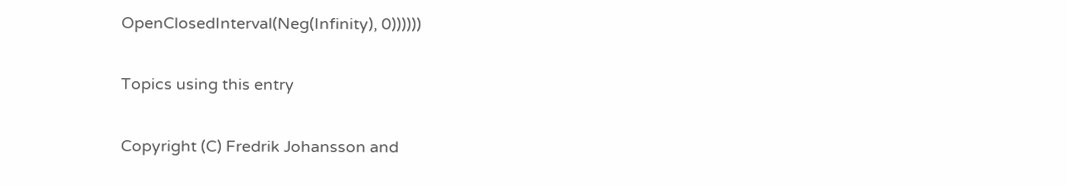OpenClosedInterval(Neg(Infinity), 0))))))

Topics using this entry

Copyright (C) Fredrik Johansson and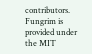contributors. Fungrim is provided under the MIT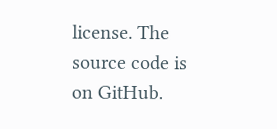license. The source code is on GitHub.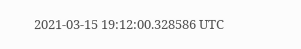2021-03-15 19:12:00.328586 UTC